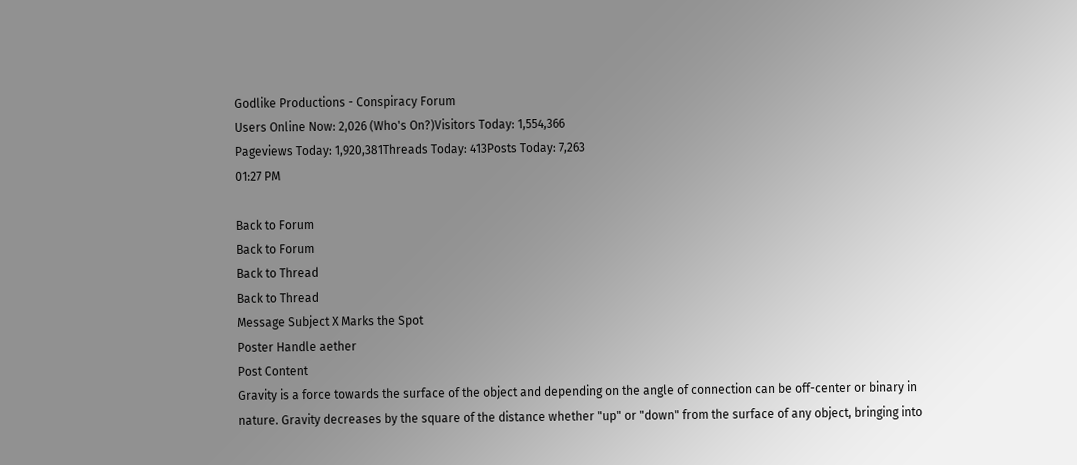Godlike Productions - Conspiracy Forum
Users Online Now: 2,026 (Who's On?)Visitors Today: 1,554,366
Pageviews Today: 1,920,381Threads Today: 413Posts Today: 7,263
01:27 PM

Back to Forum
Back to Forum
Back to Thread
Back to Thread
Message Subject X Marks the Spot
Poster Handle aether
Post Content
Gravity is a force towards the surface of the object and depending on the angle of connection can be off-center or binary in nature. Gravity decreases by the square of the distance whether "up" or "down" from the surface of any object, bringing into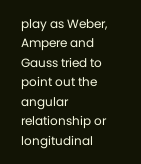play as Weber, Ampere and Gauss tried to point out the angular relationship or longitudinal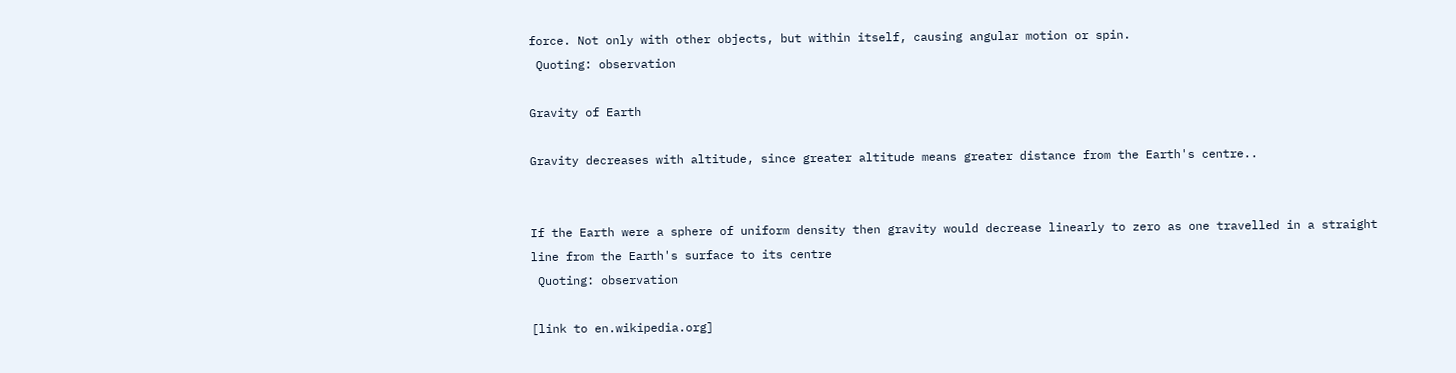force. Not only with other objects, but within itself, causing angular motion or spin.
 Quoting: observation

Gravity of Earth

Gravity decreases with altitude, since greater altitude means greater distance from the Earth's centre..


If the Earth were a sphere of uniform density then gravity would decrease linearly to zero as one travelled in a straight line from the Earth's surface to its centre
 Quoting: observation

[link to en.wikipedia.org]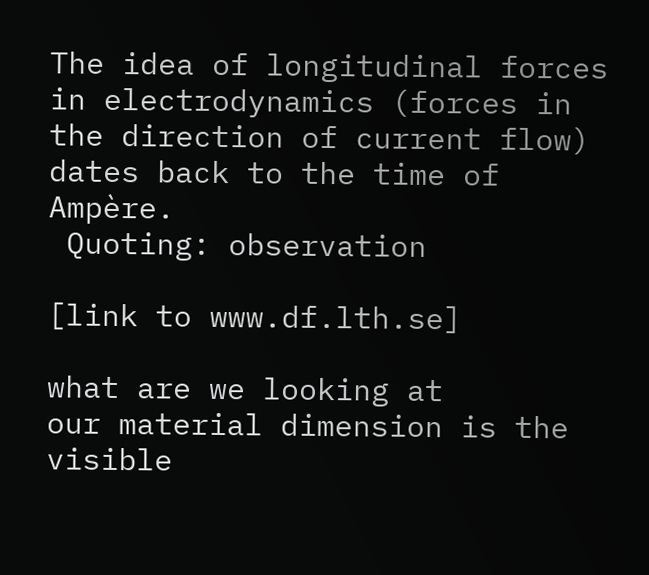The idea of longitudinal forces in electrodynamics (forces in the direction of current flow) dates back to the time of Ampère.
 Quoting: observation

[link to www.df.lth.se]

what are we looking at
our material dimension is the visible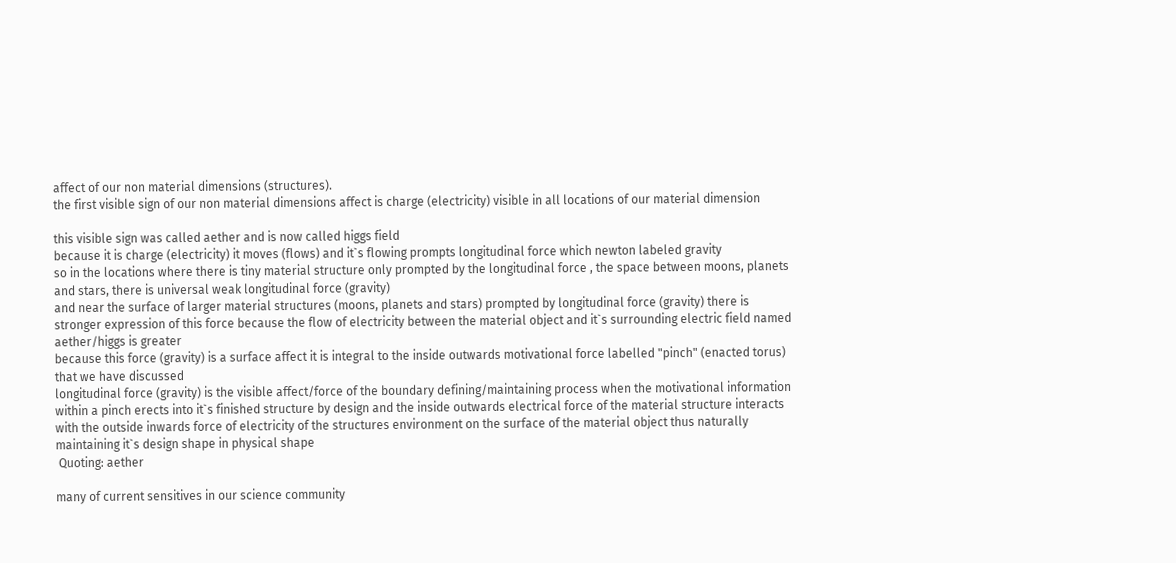affect of our non material dimensions (structures).
the first visible sign of our non material dimensions affect is charge (electricity) visible in all locations of our material dimension

this visible sign was called aether and is now called higgs field
because it is charge (electricity) it moves (flows) and it`s flowing prompts longitudinal force which newton labeled gravity
so in the locations where there is tiny material structure only prompted by the longitudinal force , the space between moons, planets and stars, there is universal weak longitudinal force (gravity)
and near the surface of larger material structures (moons, planets and stars) prompted by longitudinal force (gravity) there is stronger expression of this force because the flow of electricity between the material object and it`s surrounding electric field named aether/higgs is greater
because this force (gravity) is a surface affect it is integral to the inside outwards motivational force labelled "pinch" (enacted torus) that we have discussed
longitudinal force (gravity) is the visible affect/force of the boundary defining/maintaining process when the motivational information within a pinch erects into it`s finished structure by design and the inside outwards electrical force of the material structure interacts with the outside inwards force of electricity of the structures environment on the surface of the material object thus naturally maintaining it`s design shape in physical shape
 Quoting: aether

many of current sensitives in our science community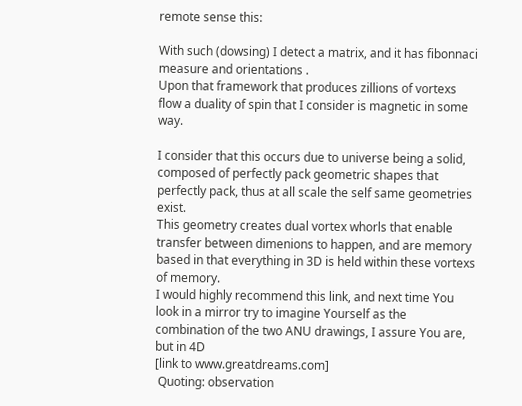remote sense this:

With such (dowsing) I detect a matrix, and it has fibonnaci measure and orientations .
Upon that framework that produces zillions of vortexs flow a duality of spin that I consider is magnetic in some way.

I consider that this occurs due to universe being a solid, composed of perfectly pack geometric shapes that perfectly pack, thus at all scale the self same geometries exist.
This geometry creates dual vortex whorls that enable transfer between dimenions to happen, and are memory based in that everything in 3D is held within these vortexs of memory.
I would highly recommend this link, and next time You look in a mirror try to imagine Yourself as the combination of the two ANU drawings, I assure You are, but in 4D
[link to www.greatdreams.com]
 Quoting: observation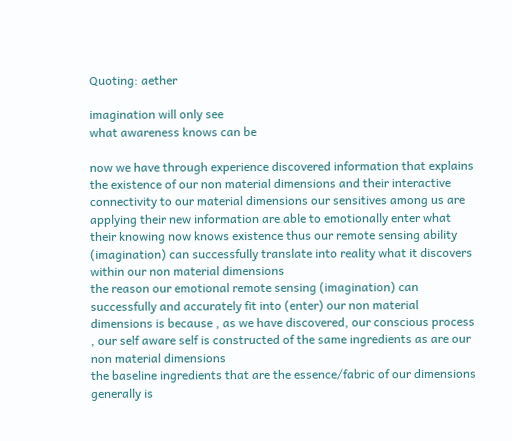Quoting: aether

imagination will only see
what awareness knows can be

now we have through experience discovered information that explains the existence of our non material dimensions and their interactive connectivity to our material dimensions our sensitives among us are applying their new information are able to emotionally enter what their knowing now knows existence thus our remote sensing ability (imagination) can successfully translate into reality what it discovers within our non material dimensions
the reason our emotional remote sensing (imagination) can successfully and accurately fit into (enter) our non material dimensions is because , as we have discovered, our conscious process , our self aware self is constructed of the same ingredients as are our non material dimensions
the baseline ingredients that are the essence/fabric of our dimensions generally is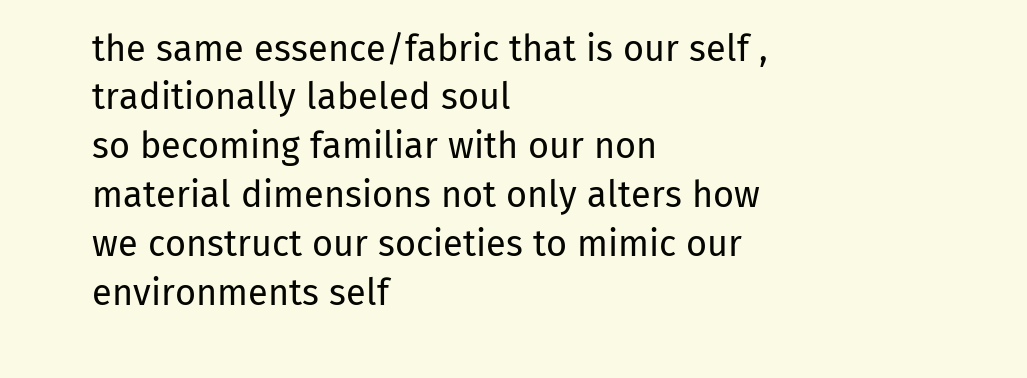the same essence/fabric that is our self , traditionally labeled soul
so becoming familiar with our non material dimensions not only alters how we construct our societies to mimic our environments self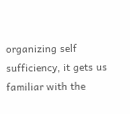organizing self sufficiency, it gets us familiar with the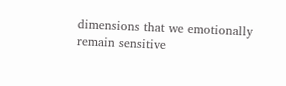dimensions that we emotionally remain sensitive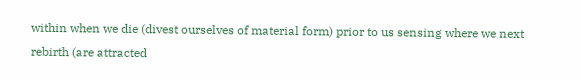within when we die (divest ourselves of material form) prior to us sensing where we next rebirth (are attracted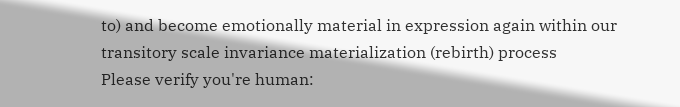to) and become emotionally material in expression again within our transitory scale invariance materialization (rebirth) process
Please verify you're human: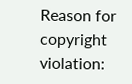Reason for copyright violation: